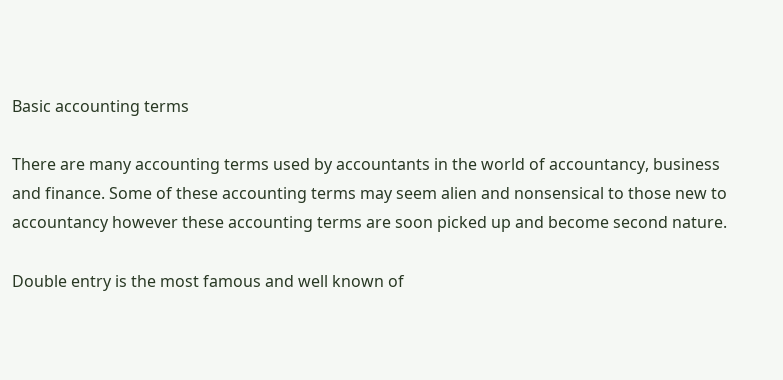Basic accounting terms

There are many accounting terms used by accountants in the world of accountancy, business and finance. Some of these accounting terms may seem alien and nonsensical to those new to accountancy however these accounting terms are soon picked up and become second nature.

Double entry is the most famous and well known of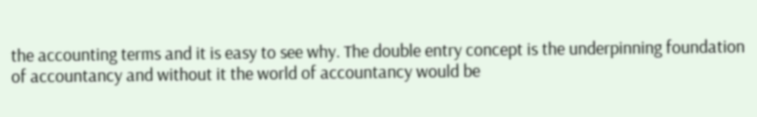the accounting terms and it is easy to see why. The double entry concept is the underpinning foundation of accountancy and without it the world of accountancy would be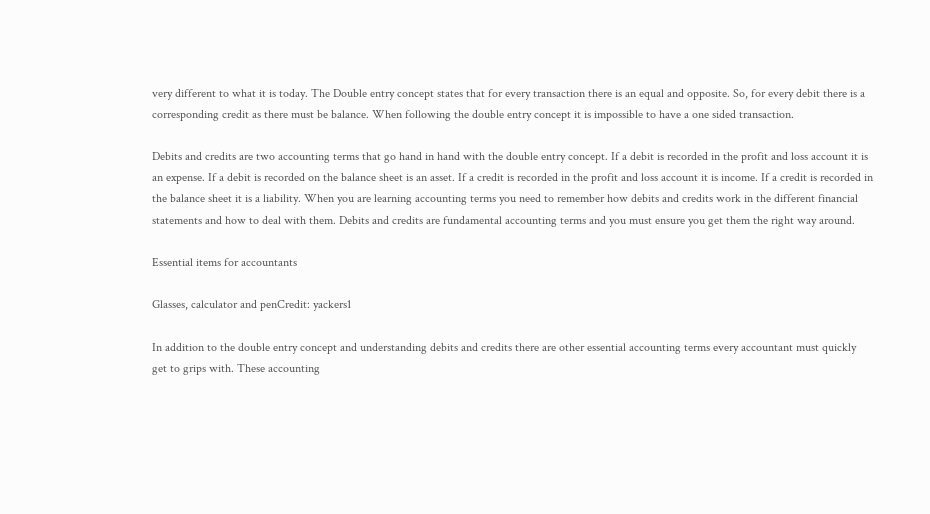very different to what it is today. The Double entry concept states that for every transaction there is an equal and opposite. So, for every debit there is a corresponding credit as there must be balance. When following the double entry concept it is impossible to have a one sided transaction.

Debits and credits are two accounting terms that go hand in hand with the double entry concept. If a debit is recorded in the profit and loss account it is an expense. If a debit is recorded on the balance sheet is an asset. If a credit is recorded in the profit and loss account it is income. If a credit is recorded in the balance sheet it is a liability. When you are learning accounting terms you need to remember how debits and credits work in the different financial statements and how to deal with them. Debits and credits are fundamental accounting terms and you must ensure you get them the right way around.

Essential items for accountants

Glasses, calculator and penCredit: yackers1

In addition to the double entry concept and understanding debits and credits there are other essential accounting terms every accountant must quickly get to grips with. These accounting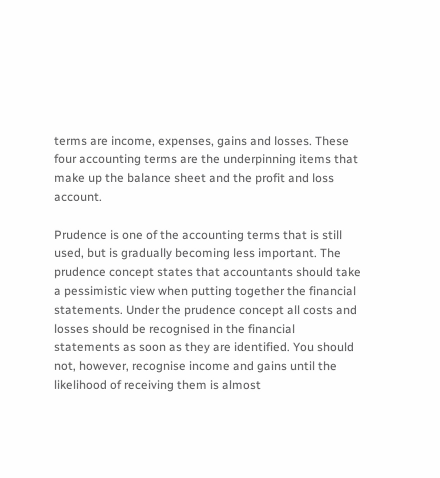terms are income, expenses, gains and losses. These four accounting terms are the underpinning items that make up the balance sheet and the profit and loss account.

Prudence is one of the accounting terms that is still used, but is gradually becoming less important. The prudence concept states that accountants should take a pessimistic view when putting together the financial statements. Under the prudence concept all costs and losses should be recognised in the financial statements as soon as they are identified. You should not, however, recognise income and gains until the likelihood of receiving them is almost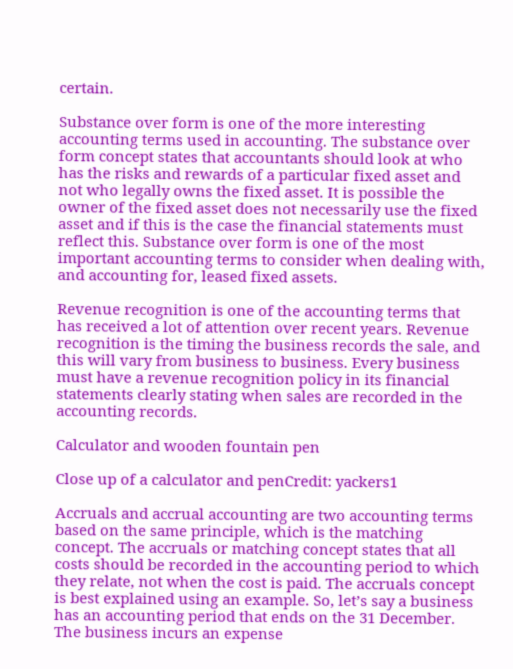certain.

Substance over form is one of the more interesting accounting terms used in accounting. The substance over form concept states that accountants should look at who has the risks and rewards of a particular fixed asset and not who legally owns the fixed asset. It is possible the owner of the fixed asset does not necessarily use the fixed asset and if this is the case the financial statements must reflect this. Substance over form is one of the most important accounting terms to consider when dealing with, and accounting for, leased fixed assets.

Revenue recognition is one of the accounting terms that has received a lot of attention over recent years. Revenue recognition is the timing the business records the sale, and this will vary from business to business. Every business must have a revenue recognition policy in its financial statements clearly stating when sales are recorded in the accounting records.

Calculator and wooden fountain pen

Close up of a calculator and penCredit: yackers1

Accruals and accrual accounting are two accounting terms based on the same principle, which is the matching concept. The accruals or matching concept states that all costs should be recorded in the accounting period to which they relate, not when the cost is paid. The accruals concept is best explained using an example. So, let’s say a business has an accounting period that ends on the 31 December. The business incurs an expense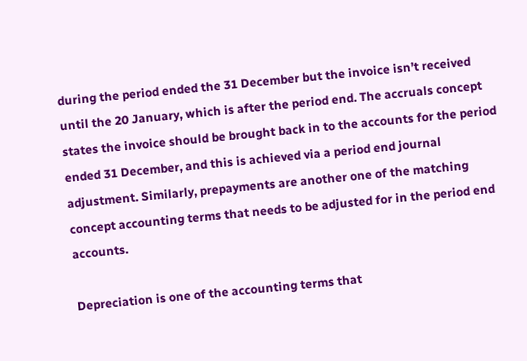during the period ended the 31 December but the invoice isn’t received until the 20 January, which is after the period end. The accruals concept states the invoice should be brought back in to the accounts for the period ended 31 December, and this is achieved via a period end journal adjustment. Similarly, prepayments are another one of the matching concept accounting terms that needs to be adjusted for in the period end accounts.

Depreciation is one of the accounting terms that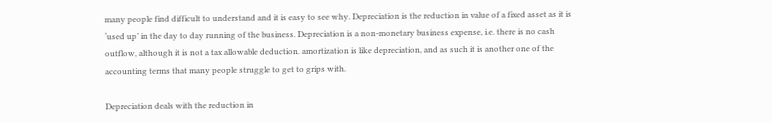many people find difficult to understand and it is easy to see why. Depreciation is the reduction in value of a fixed asset as it is ‘used up’ in the day to day running of the business. Depreciation is a non-monetary business expense, i.e. there is no cash outflow, although it is not a tax allowable deduction. amortization is like depreciation, and as such it is another one of the accounting terms that many people struggle to get to grips with.

Depreciation deals with the reduction in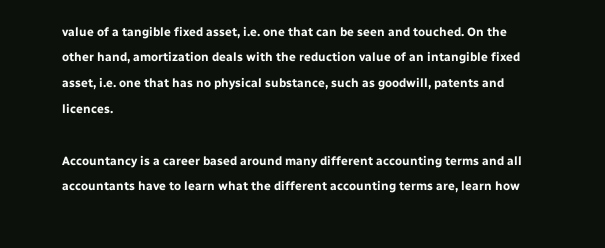value of a tangible fixed asset, i.e. one that can be seen and touched. On the other hand, amortization deals with the reduction value of an intangible fixed asset, i.e. one that has no physical substance, such as goodwill, patents and licences.

Accountancy is a career based around many different accounting terms and all accountants have to learn what the different accounting terms are, learn how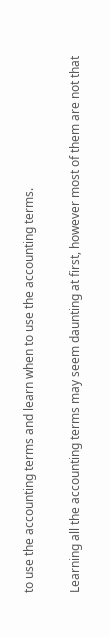to use the accounting terms and learn when to use the accounting terms.

Learning all the accounting terms may seem daunting at first, however most of them are not that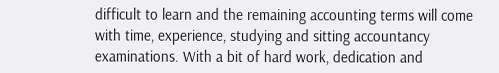difficult to learn and the remaining accounting terms will come with time, experience, studying and sitting accountancy examinations. With a bit of hard work, dedication and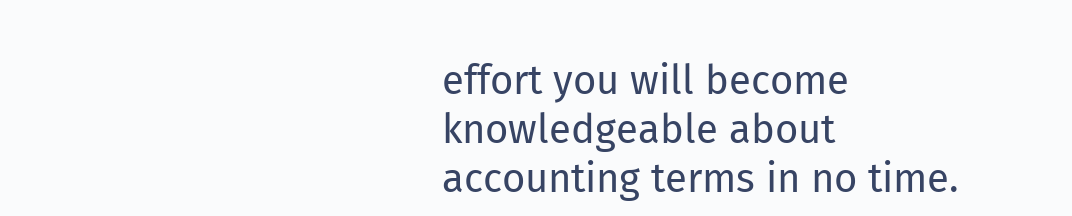effort you will become knowledgeable about accounting terms in no time.